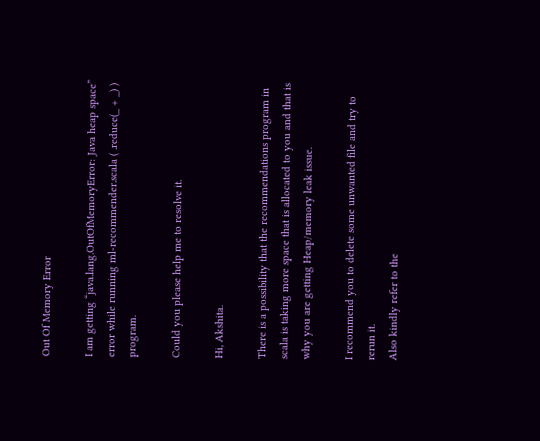Out Of Memory Error

I am getting “java.lang.OutOfMemoryError: Java heap space” error while running ml-recommender.scala ( .reduce(_ + _) ) program.

Could you please help me to resolve it.

Hi, Akshita.

There is a possibility that the recommendations program in scala is taking more space that is allocated to you and that is why you are getting Heap/memory leak issue.

I recommend you to delete some unwanted file and try to rerun it.
Also kindly refer to the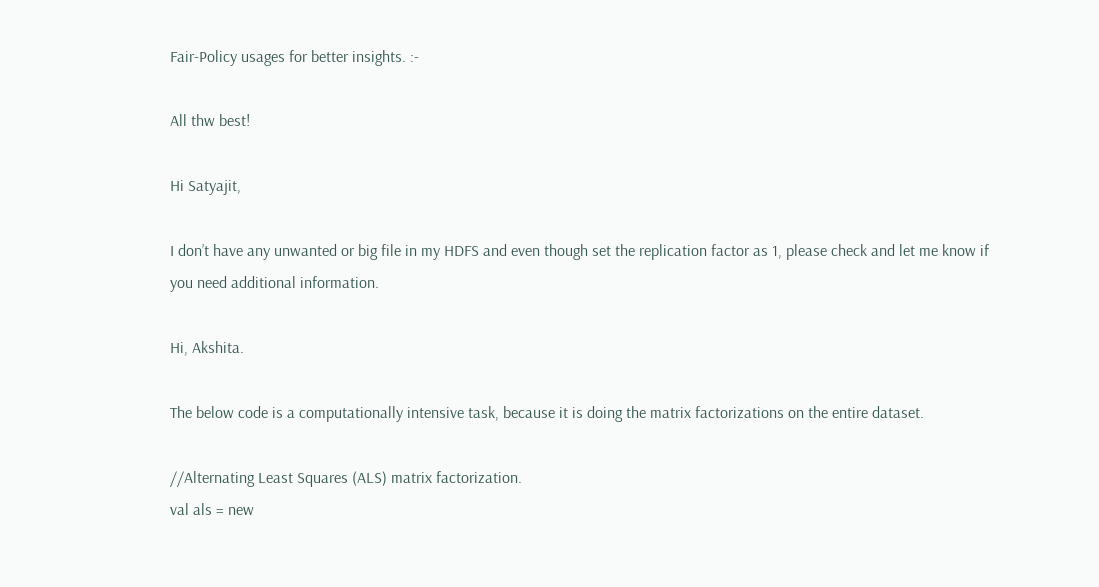Fair-Policy usages for better insights. :-

All thw best!

Hi Satyajit,

I don’t have any unwanted or big file in my HDFS and even though set the replication factor as 1, please check and let me know if you need additional information.

Hi, Akshita.

The below code is a computationally intensive task, because it is doing the matrix factorizations on the entire dataset.

//Alternating Least Squares (ALS) matrix factorization.
val als = new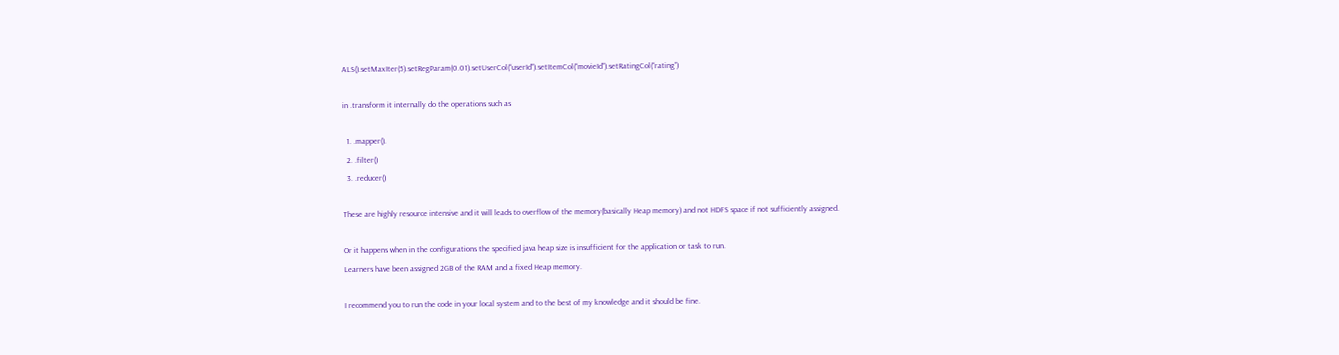ALS().setMaxIter(5).setRegParam(0.01).setUserCol(“userId”).setItemCol(“movieId”).setRatingCol(“rating”)

in .transform it internally do the operations such as

  1. .mapper().
  2. .filter()
  3. .reducer()

These are highly resource intensive and it will leads to overflow of the memory(basically Heap memory) and not HDFS space if not sufficiently assigned.

Or it happens when in the configurations the specified java heap size is insufficient for the application or task to run.
Learners have been assigned 2GB of the RAM and a fixed Heap memory.

I recommend you to run the code in your local system and to the best of my knowledge and it should be fine.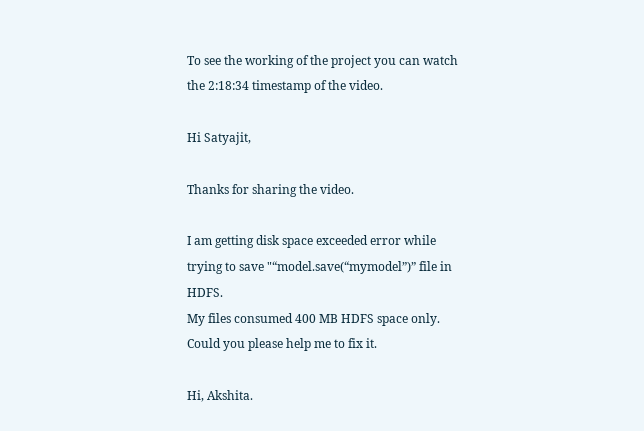To see the working of the project you can watch the 2:18:34 timestamp of the video.

Hi Satyajit,

Thanks for sharing the video.

I am getting disk space exceeded error while trying to save "“model.save(“mymodel”)” file in HDFS.
My files consumed 400 MB HDFS space only.
Could you please help me to fix it.

Hi, Akshita.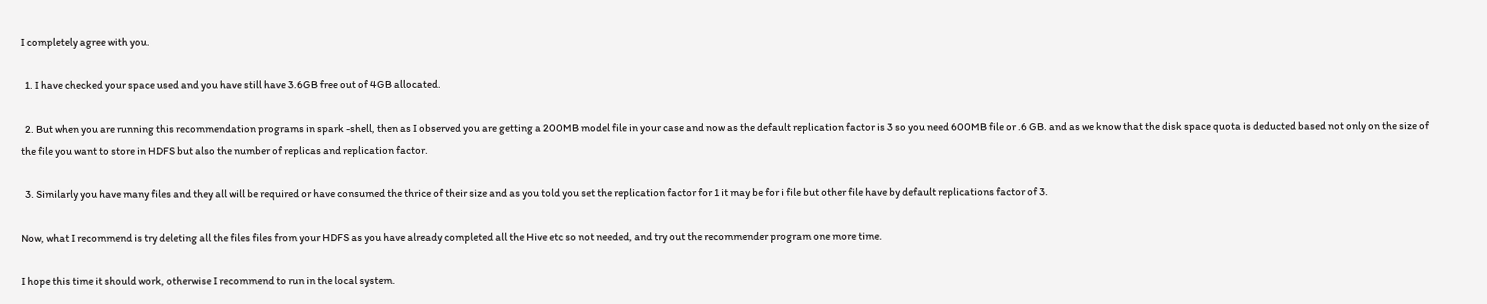I completely agree with you.

  1. I have checked your space used and you have still have 3.6GB free out of 4GB allocated.

  2. But when you are running this recommendation programs in spark -shell, then as I observed you are getting a 200MB model file in your case and now as the default replication factor is 3 so you need 600MB file or .6 GB. and as we know that the disk space quota is deducted based not only on the size of the file you want to store in HDFS but also the number of replicas and replication factor.

  3. Similarly you have many files and they all will be required or have consumed the thrice of their size and as you told you set the replication factor for 1 it may be for i file but other file have by default replications factor of 3.

Now, what I recommend is try deleting all the files files from your HDFS as you have already completed all the Hive etc so not needed, and try out the recommender program one more time.

I hope this time it should work, otherwise I recommend to run in the local system.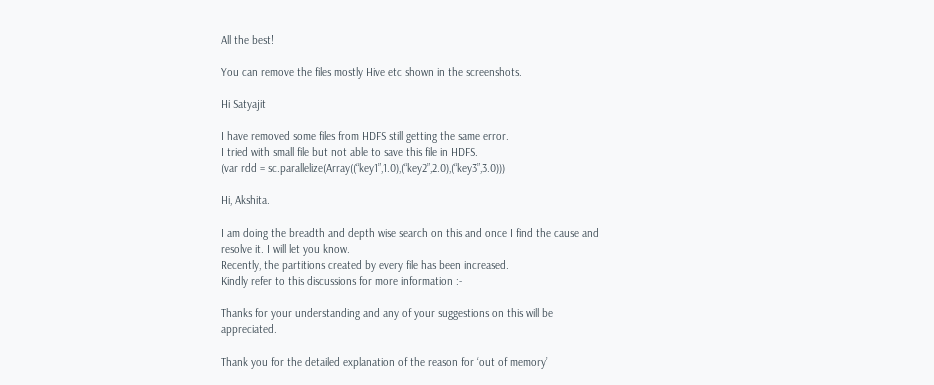All the best!

You can remove the files mostly Hive etc shown in the screenshots.

Hi Satyajit

I have removed some files from HDFS still getting the same error.
I tried with small file but not able to save this file in HDFS.
(var rdd = sc.parallelize(Array((“key1”,1.0),(“key2”,2.0),(“key3”,3.0)))

Hi, Akshita.

I am doing the breadth and depth wise search on this and once I find the cause and resolve it. I will let you know.
Recently, the partitions created by every file has been increased.
Kindly refer to this discussions for more information :-

Thanks for your understanding and any of your suggestions on this will be appreciated.

Thank you for the detailed explanation of the reason for ‘out of memory’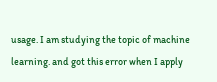usage. I am studying the topic of machine learning. and got this error when I apply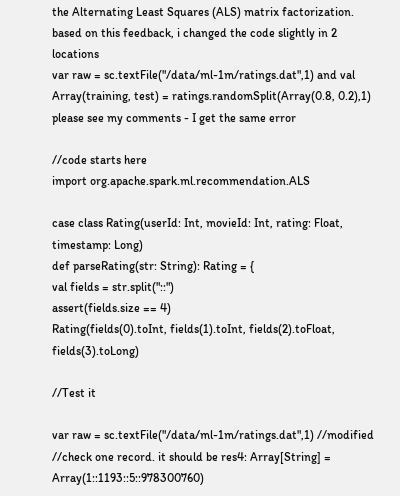the Alternating Least Squares (ALS) matrix factorization. based on this feedback, i changed the code slightly in 2 locations
var raw = sc.textFile("/data/ml-1m/ratings.dat",1) and val Array(training, test) = ratings.randomSplit(Array(0.8, 0.2),1)
please see my comments - I get the same error

//code starts here
import org.apache.spark.ml.recommendation.ALS

case class Rating(userId: Int, movieId: Int, rating: Float, timestamp: Long)
def parseRating(str: String): Rating = {
val fields = str.split("::")
assert(fields.size == 4)
Rating(fields(0).toInt, fields(1).toInt, fields(2).toFloat, fields(3).toLong)

//Test it

var raw = sc.textFile("/data/ml-1m/ratings.dat",1) //modified
//check one record. it should be res4: Array[String] = Array(1::1193::5::978300760)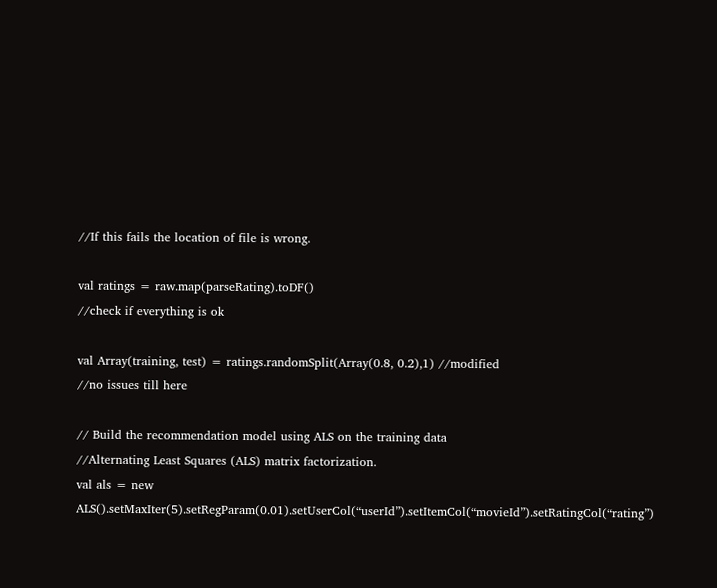//If this fails the location of file is wrong.

val ratings = raw.map(parseRating).toDF()
//check if everything is ok

val Array(training, test) = ratings.randomSplit(Array(0.8, 0.2),1) //modified
//no issues till here

// Build the recommendation model using ALS on the training data
//Alternating Least Squares (ALS) matrix factorization.
val als = new ALS().setMaxIter(5).setRegParam(0.01).setUserCol(“userId”).setItemCol(“movieId”).setRatingCol(“rating”)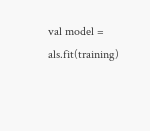val model = als.fit(training)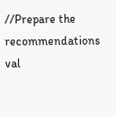//Prepare the recommendations
val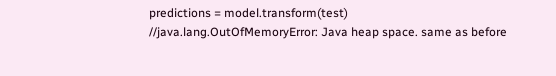predictions = model.transform(test)
//java.lang.OutOfMemoryError: Java heap space. same as before